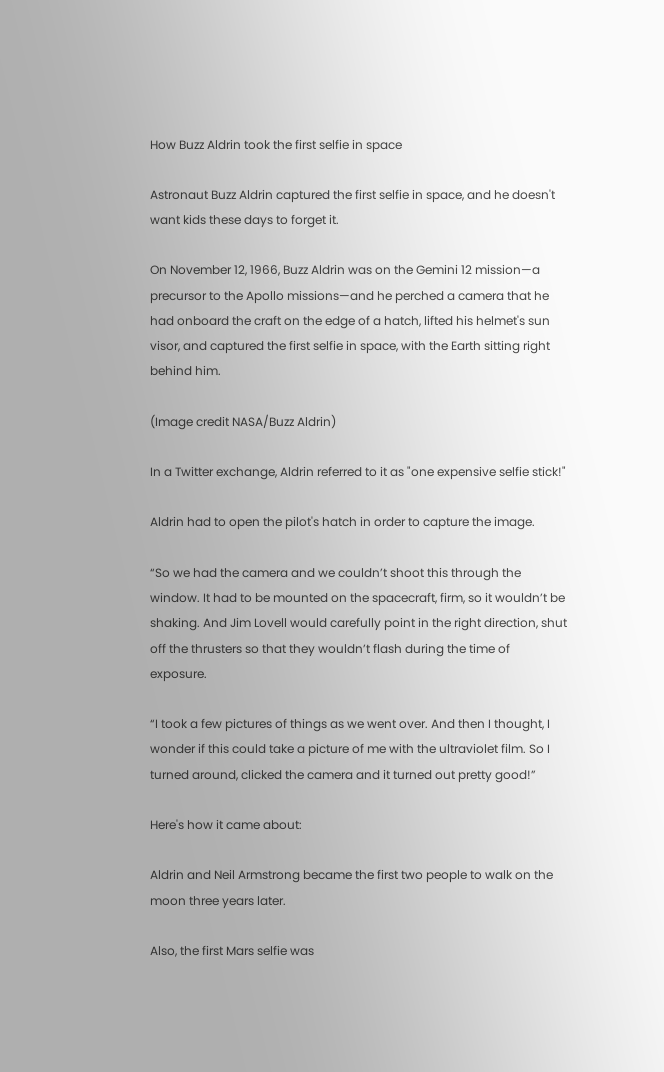How Buzz Aldrin took the first selfie in space

Astronaut Buzz Aldrin captured the first selfie in space, and he doesn't want kids these days to forget it.

On November 12, 1966, Buzz Aldrin was on the Gemini 12 mission—a precursor to the Apollo missions—and he perched a camera that he had onboard the craft on the edge of a hatch, lifted his helmet's sun visor, and captured the first selfie in space, with the Earth sitting right behind him.

(Image credit NASA/Buzz Aldrin)

In a Twitter exchange, Aldrin referred to it as "one expensive selfie stick!"

Aldrin had to open the pilot's hatch in order to capture the image.

“So we had the camera and we couldn’t shoot this through the window. It had to be mounted on the spacecraft, firm, so it wouldn’t be shaking. And Jim Lovell would carefully point in the right direction, shut off the thrusters so that they wouldn’t flash during the time of exposure.

“I took a few pictures of things as we went over. And then I thought, I wonder if this could take a picture of me with the ultraviolet film. So I turned around, clicked the camera and it turned out pretty good!”

Here's how it came about:

Aldrin and Neil Armstrong became the first two people to walk on the moon three years later.

Also, the first Mars selfie was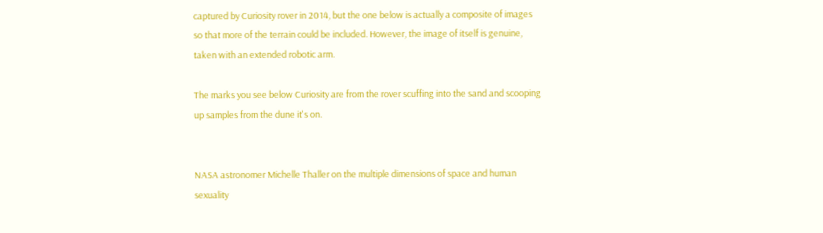captured by Curiosity rover in 2014, but the one below is actually a composite of images so that more of the terrain could be included. However, the image of itself is genuine, taken with an extended robotic arm.

The marks you see below Curiosity are from the rover scuffing into the sand and scooping up samples from the dune it's on.


NASA astronomer Michelle Thaller on the multiple dimensions of space and human sexuality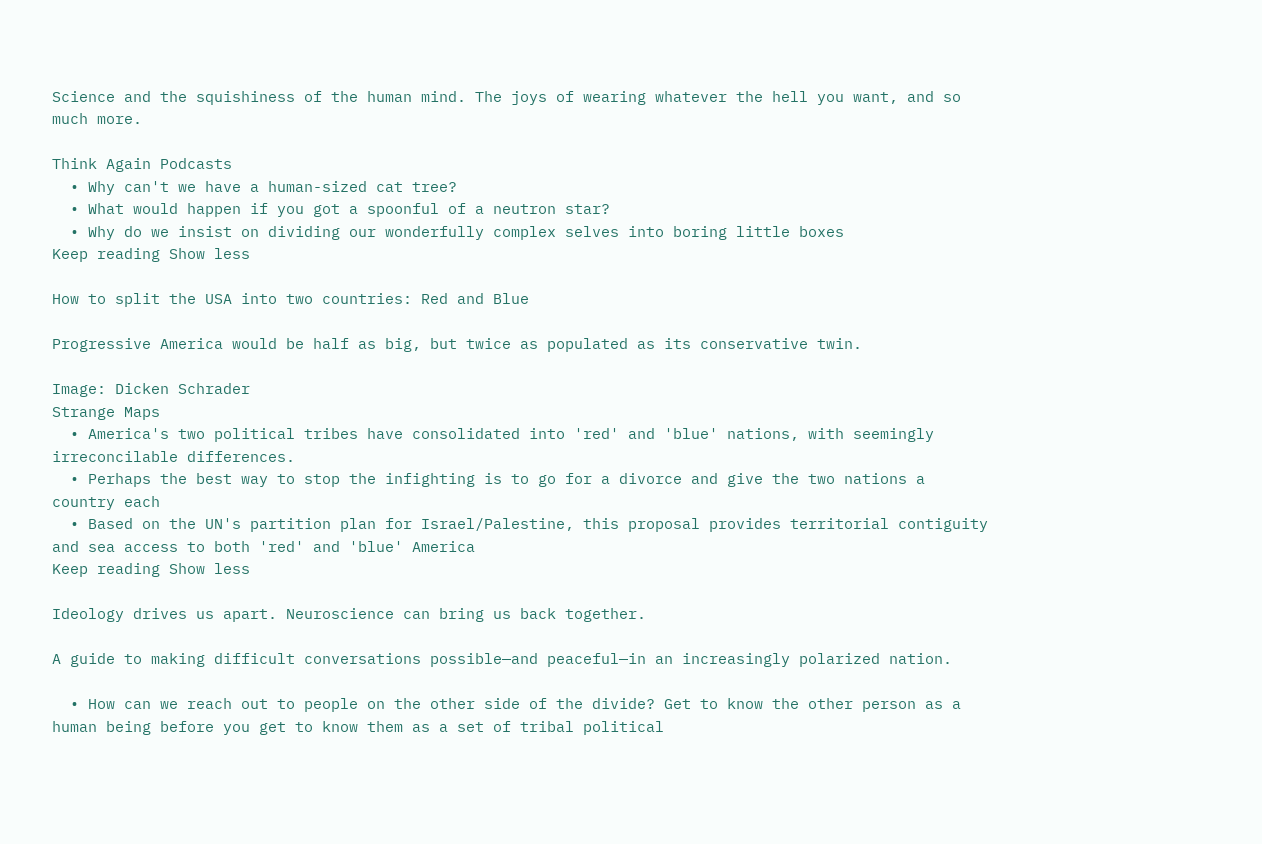Science and the squishiness of the human mind. The joys of wearing whatever the hell you want, and so much more.

Think Again Podcasts
  • Why can't we have a human-sized cat tree?
  • What would happen if you got a spoonful of a neutron star?
  • Why do we insist on dividing our wonderfully complex selves into boring little boxes
Keep reading Show less

How to split the USA into two countries: Red and Blue

Progressive America would be half as big, but twice as populated as its conservative twin.

Image: Dicken Schrader
Strange Maps
  • America's two political tribes have consolidated into 'red' and 'blue' nations, with seemingly irreconcilable differences.
  • Perhaps the best way to stop the infighting is to go for a divorce and give the two nations a country each
  • Based on the UN's partition plan for Israel/Palestine, this proposal provides territorial contiguity and sea access to both 'red' and 'blue' America
Keep reading Show less

Ideology drives us apart. Neuroscience can bring us back together.

A guide to making difficult conversations possible—and peaceful—in an increasingly polarized nation.

  • How can we reach out to people on the other side of the divide? Get to know the other person as a human being before you get to know them as a set of tribal political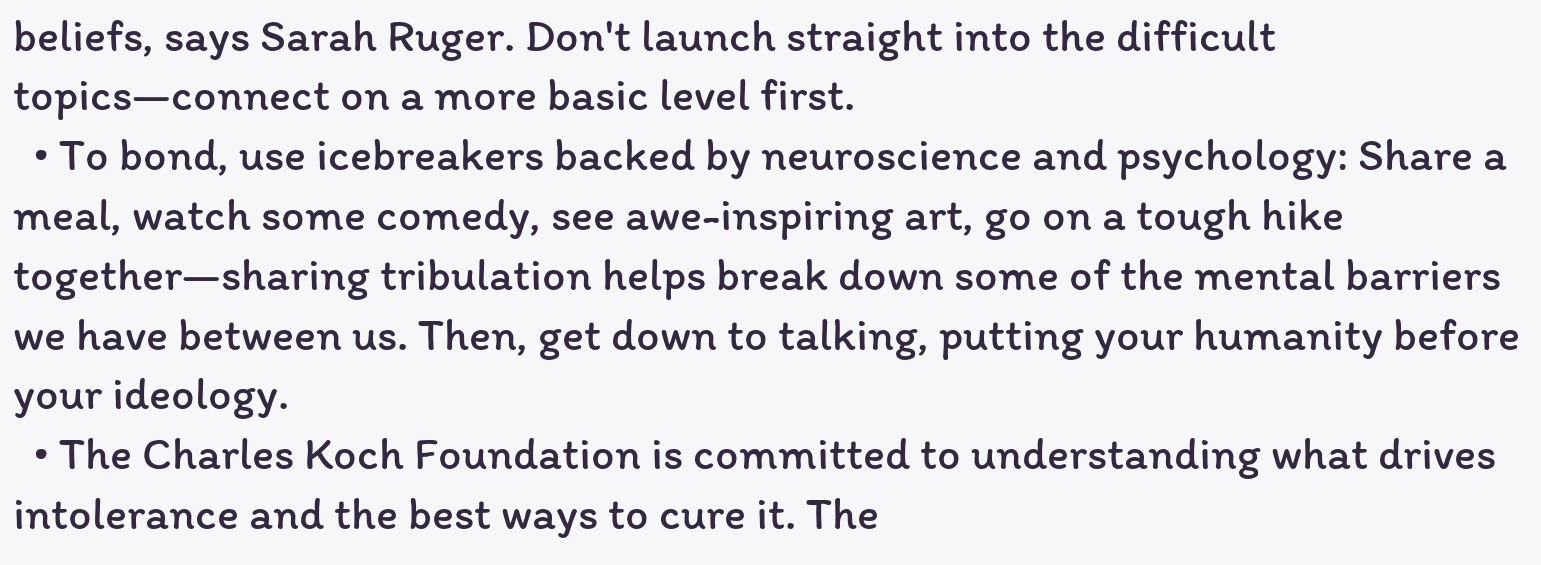beliefs, says Sarah Ruger. Don't launch straight into the difficult topics—connect on a more basic level first.
  • To bond, use icebreakers backed by neuroscience and psychology: Share a meal, watch some comedy, see awe-inspiring art, go on a tough hike together—sharing tribulation helps break down some of the mental barriers we have between us. Then, get down to talking, putting your humanity before your ideology.
  • The Charles Koch Foundation is committed to understanding what drives intolerance and the best ways to cure it. The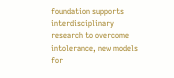foundation supports interdisciplinary research to overcome intolerance, new models for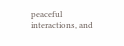peaceful interactions, and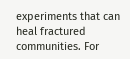experiments that can heal fractured communities. For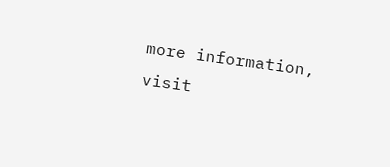more information, visit